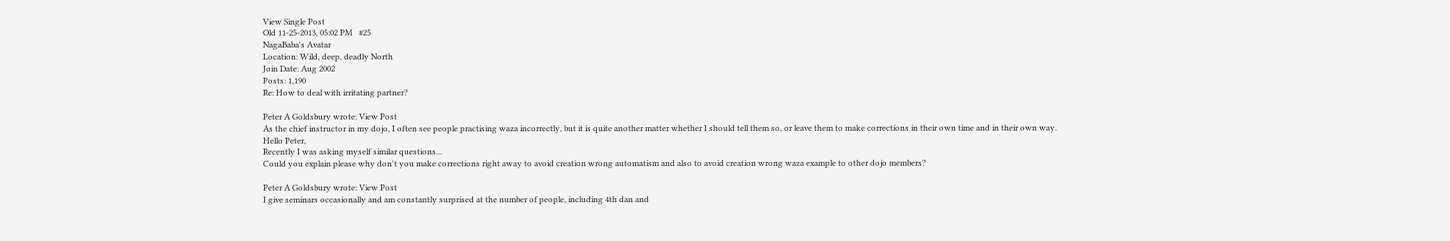View Single Post
Old 11-25-2013, 05:02 PM   #25
NagaBaba's Avatar
Location: Wild, deep, deadly North
Join Date: Aug 2002
Posts: 1,190
Re: How to deal with irritating partner?

Peter A Goldsbury wrote: View Post
As the chief instructor in my dojo, I often see people practising waza incorrectly, but it is quite another matter whether I should tell them so, or leave them to make corrections in their own time and in their own way.
Hello Peter,
Recently I was asking myself similar questions...
Could you explain please why don't you make corrections right away to avoid creation wrong automatism and also to avoid creation wrong waza example to other dojo members?

Peter A Goldsbury wrote: View Post
I give seminars occasionally and am constantly surprised at the number of people, including 4th dan and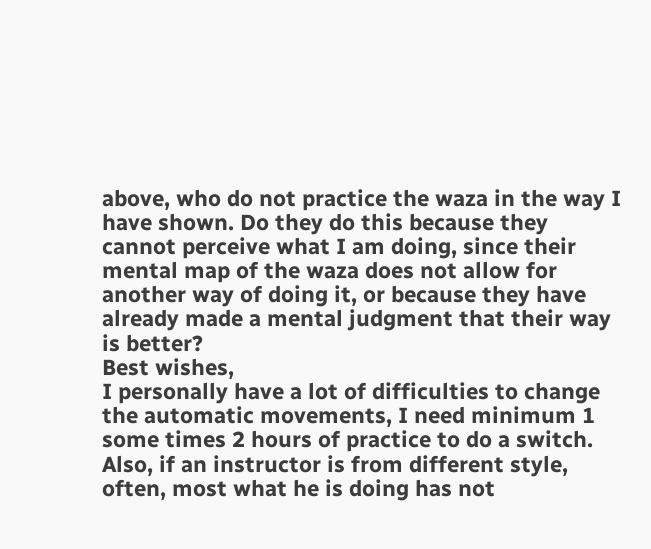above, who do not practice the waza in the way I have shown. Do they do this because they cannot perceive what I am doing, since their mental map of the waza does not allow for another way of doing it, or because they have already made a mental judgment that their way is better?
Best wishes,
I personally have a lot of difficulties to change the automatic movements, I need minimum 1 some times 2 hours of practice to do a switch.
Also, if an instructor is from different style, often, most what he is doing has not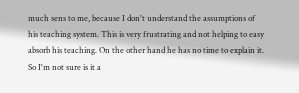much sens to me, because I don't understand the assumptions of his teaching system. This is very frustrating and not helping to easy absorb his teaching. On the other hand he has no time to explain it. So I'm not sure is it a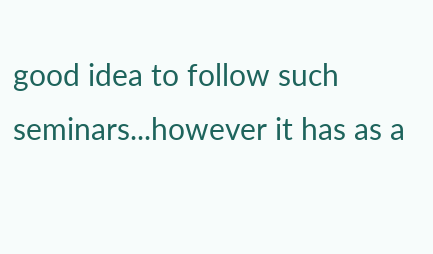good idea to follow such seminars...however it has as a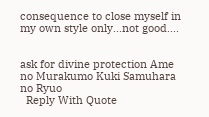consequence to close myself in my own style only...not good....


ask for divine protection Ame no Murakumo Kuki Samuhara no Ryuo
  Reply With Quote